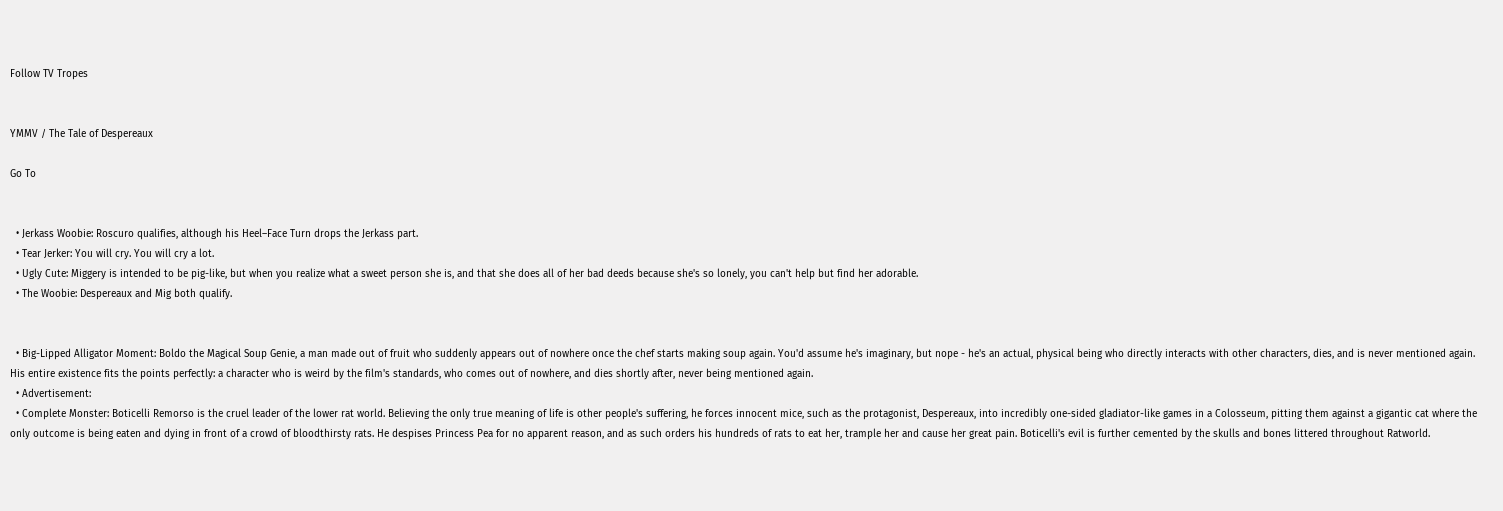Follow TV Tropes


YMMV / The Tale of Despereaux

Go To


  • Jerkass Woobie: Roscuro qualifies, although his Heel–Face Turn drops the Jerkass part.
  • Tear Jerker: You will cry. You will cry a lot.
  • Ugly Cute: Miggery is intended to be pig-like, but when you realize what a sweet person she is, and that she does all of her bad deeds because she's so lonely, you can't help but find her adorable.
  • The Woobie: Despereaux and Mig both qualify.


  • Big-Lipped Alligator Moment: Boldo the Magical Soup Genie, a man made out of fruit who suddenly appears out of nowhere once the chef starts making soup again. You'd assume he's imaginary, but nope - he's an actual, physical being who directly interacts with other characters, dies, and is never mentioned again. His entire existence fits the points perfectly: a character who is weird by the film's standards, who comes out of nowhere, and dies shortly after, never being mentioned again.
  • Advertisement:
  • Complete Monster: Boticelli Remorso is the cruel leader of the lower rat world. Believing the only true meaning of life is other people's suffering, he forces innocent mice, such as the protagonist, Despereaux, into incredibly one-sided gladiator-like games in a Colosseum, pitting them against a gigantic cat where the only outcome is being eaten and dying in front of a crowd of bloodthirsty rats. He despises Princess Pea for no apparent reason, and as such orders his hundreds of rats to eat her, trample her and cause her great pain. Boticelli's evil is further cemented by the skulls and bones littered throughout Ratworld.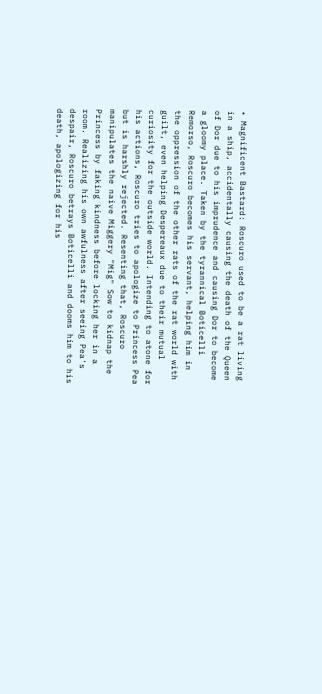• Magnificent Bastard: Roscuro used to be a rat living in a ship, accidentally causing the death of the Queen of Dor due to his imprudence and causing Dor to become a gloomy place. Taken by the tyrannical Boticelli Remorso, Roscuro becomes his servant, helping him in the oppression of the other rats of the rat world with guilt, even helping Despereaux due to their mutual curiosity for the outside world. Intending to atone for his actions, Roscuro tries to apologize to Princess Pea but is harshly rejected. Resenting that, Roscuro manipulates the naive Miggery "Mig" Sow to kidnap the Princess by faking kindness before locking her in a room. Realizing his own awfulness after seeing Pea's despair, Roscuro betrays Boticelli and dooms him to his death, apologizing for his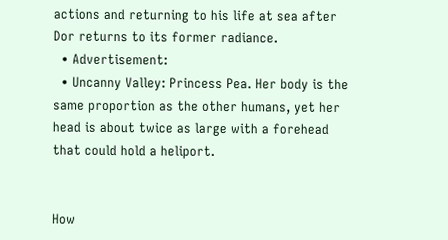actions and returning to his life at sea after Dor returns to its former radiance.
  • Advertisement:
  • Uncanny Valley: Princess Pea. Her body is the same proportion as the other humans, yet her head is about twice as large with a forehead that could hold a heliport.


How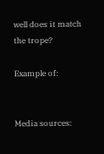well does it match the trope?

Example of:


Media sources: